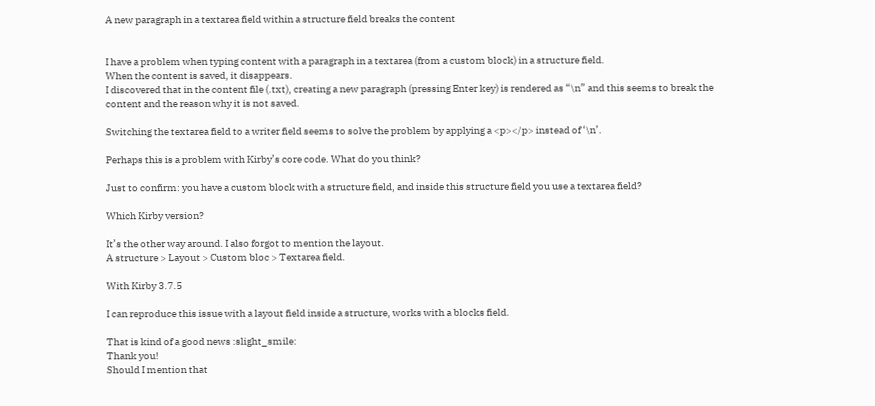A new paragraph in a textarea field within a structure field breaks the content


I have a problem when typing content with a paragraph in a textarea (from a custom block) in a structure field.
When the content is saved, it disappears.
I discovered that in the content file (.txt), creating a new paragraph (pressing Enter key) is rendered as “\n” and this seems to break the content and the reason why it is not saved.

Switching the textarea field to a writer field seems to solve the problem by applying a <p></p> instead of ‘\n’.

Perhaps this is a problem with Kirby’s core code. What do you think?

Just to confirm: you have a custom block with a structure field, and inside this structure field you use a textarea field?

Which Kirby version?

It’s the other way around. I also forgot to mention the layout.
A structure > Layout > Custom bloc > Textarea field.

With Kirby 3.7.5

I can reproduce this issue with a layout field inside a structure, works with a blocks field.

That is kind of a good news :slight_smile:
Thank you!
Should I mention that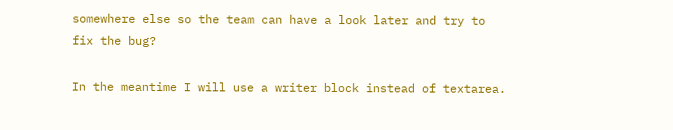somewhere else so the team can have a look later and try to fix the bug?

In the meantime I will use a writer block instead of textarea.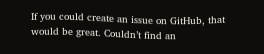If you could create an issue on GitHub, that would be great. Couldn’t find an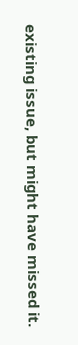existing issue, but might have missed it.